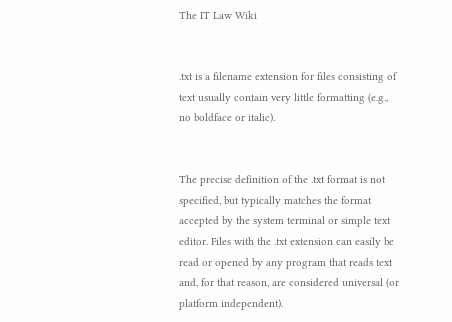The IT Law Wiki


.txt is a filename extension for files consisting of text usually contain very little formatting (e.g., no boldface or italic).


The precise definition of the .txt format is not specified, but typically matches the format accepted by the system terminal or simple text editor. Files with the .txt extension can easily be read or opened by any program that reads text and, for that reason, are considered universal (or platform independent).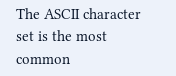The ASCII character set is the most common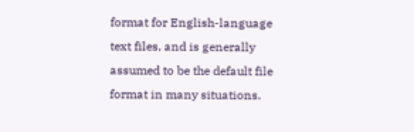format for English-language text files, and is generally assumed to be the default file format in many situations.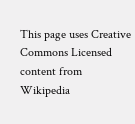This page uses Creative Commons Licensed content from Wikipedia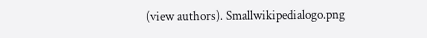(view authors). Smallwikipedialogo.png